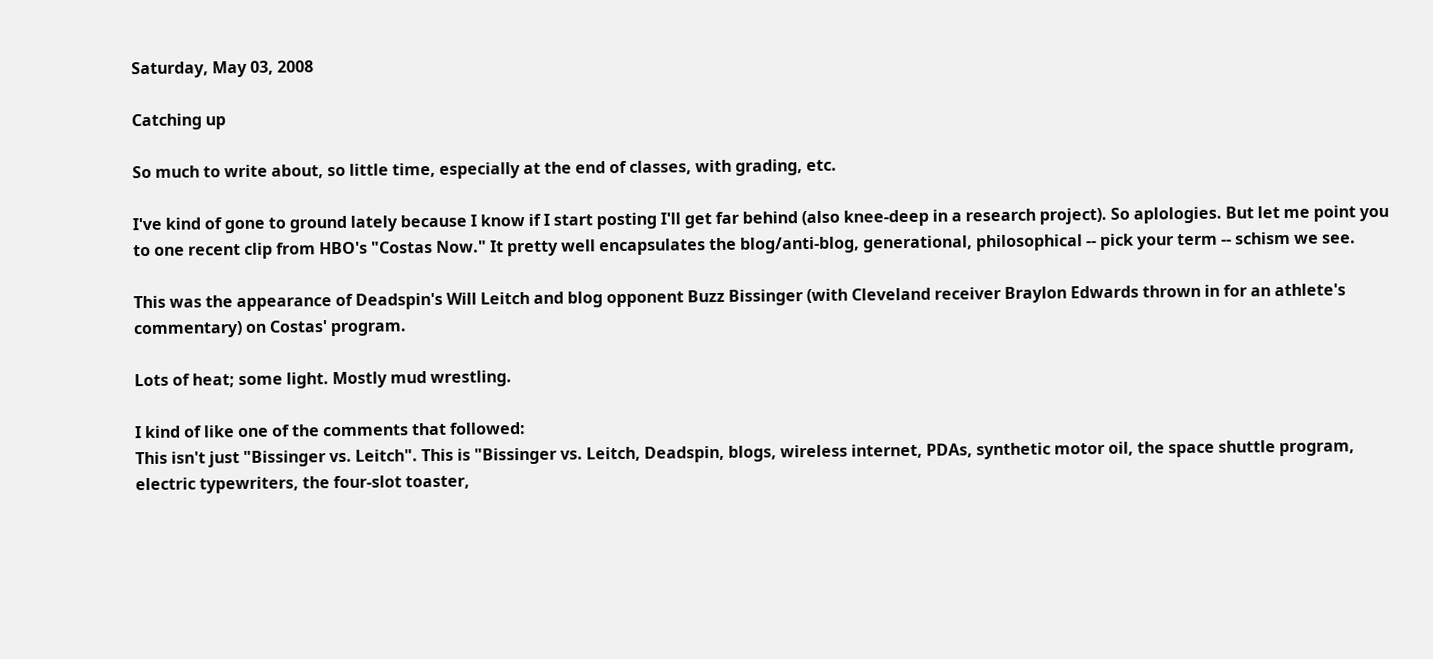Saturday, May 03, 2008

Catching up

So much to write about, so little time, especially at the end of classes, with grading, etc.

I've kind of gone to ground lately because I know if I start posting I'll get far behind (also knee-deep in a research project). So aplologies. But let me point you to one recent clip from HBO's "Costas Now." It pretty well encapsulates the blog/anti-blog, generational, philosophical -- pick your term -- schism we see.

This was the appearance of Deadspin's Will Leitch and blog opponent Buzz Bissinger (with Cleveland receiver Braylon Edwards thrown in for an athlete's commentary) on Costas' program.

Lots of heat; some light. Mostly mud wrestling.

I kind of like one of the comments that followed:
This isn't just "Bissinger vs. Leitch". This is "Bissinger vs. Leitch, Deadspin, blogs, wireless internet, PDAs, synthetic motor oil, the space shuttle program, electric typewriters, the four-slot toaster,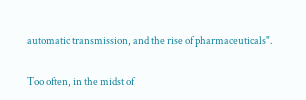automatic transmission, and the rise of pharmaceuticals".

Too often, in the midst of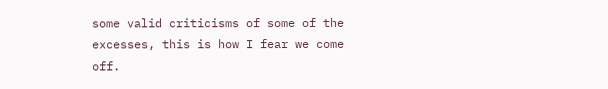some valid criticisms of some of the excesses, this is how I fear we come off.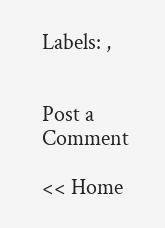Labels: ,


Post a Comment

<< Home